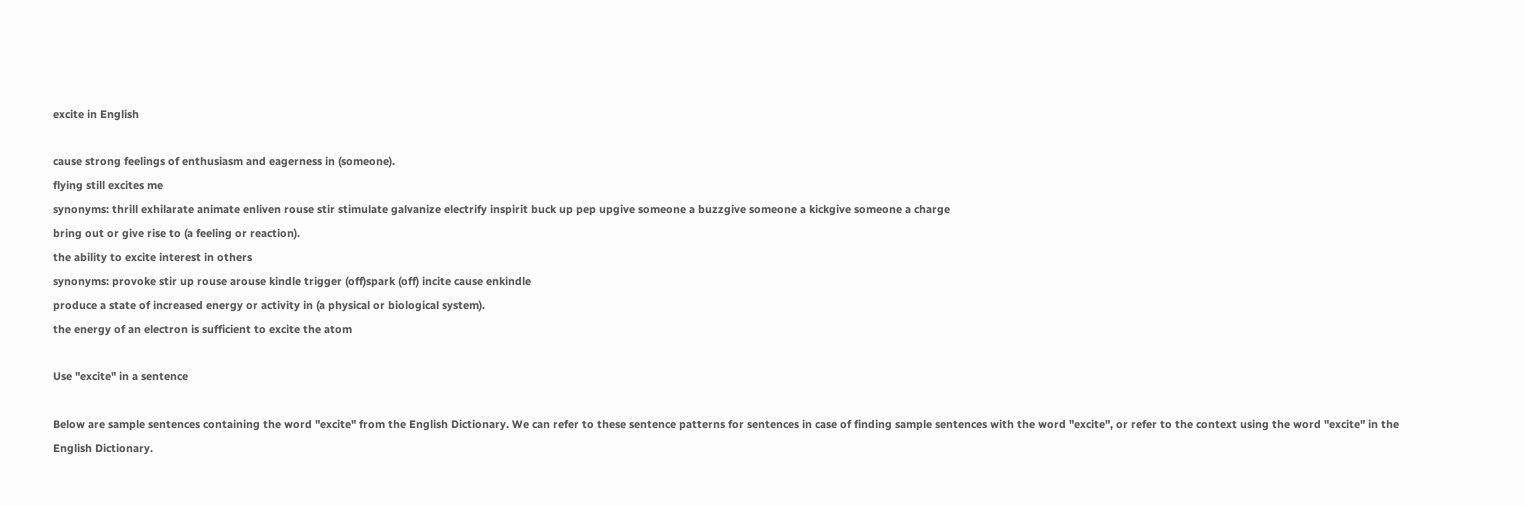excite in English

cause strong feelings of enthusiasm and eagerness in (someone).
flying still excites me
synonyms: thrill exhilarate animate enliven rouse stir stimulate galvanize electrify inspirit buck up pep upgive someone a buzzgive someone a kickgive someone a charge
bring out or give rise to (a feeling or reaction).
the ability to excite interest in others
synonyms: provoke stir up rouse arouse kindle trigger (off)spark (off) incite cause enkindle
produce a state of increased energy or activity in (a physical or biological system).
the energy of an electron is sufficient to excite the atom

Use "excite" in a sentence

Below are sample sentences containing the word "excite" from the English Dictionary. We can refer to these sentence patterns for sentences in case of finding sample sentences with the word "excite", or refer to the context using the word "excite" in the English Dictionary.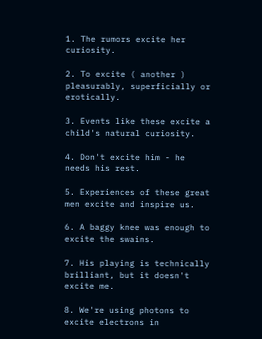1. The rumors excite her curiosity.

2. To excite ( another ) pleasurably, superficially or erotically.

3. Events like these excite a child's natural curiosity.

4. Don't excite him - he needs his rest.

5. Experiences of these great men excite and inspire us.

6. A baggy knee was enough to excite the swains.

7. His playing is technically brilliant, but it doesn't excite me.

8. We're using photons to excite electrons in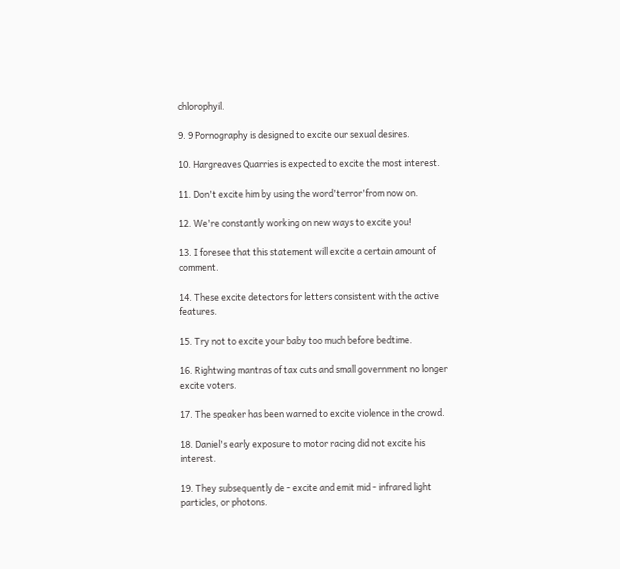chlorophyil.

9. 9 Pornography is designed to excite our sexual desires.

10. Hargreaves Quarries is expected to excite the most interest.

11. Don't excite him by using the word'terror'from now on.

12. We're constantly working on new ways to excite you!

13. I foresee that this statement will excite a certain amount of comment.

14. These excite detectors for letters consistent with the active features.

15. Try not to excite your baby too much before bedtime.

16. Rightwing mantras of tax cuts and small government no longer excite voters.

17. The speaker has been warned to excite violence in the crowd.

18. Daniel's early exposure to motor racing did not excite his interest.

19. They subsequently de - excite and emit mid - infrared light particles, or photons.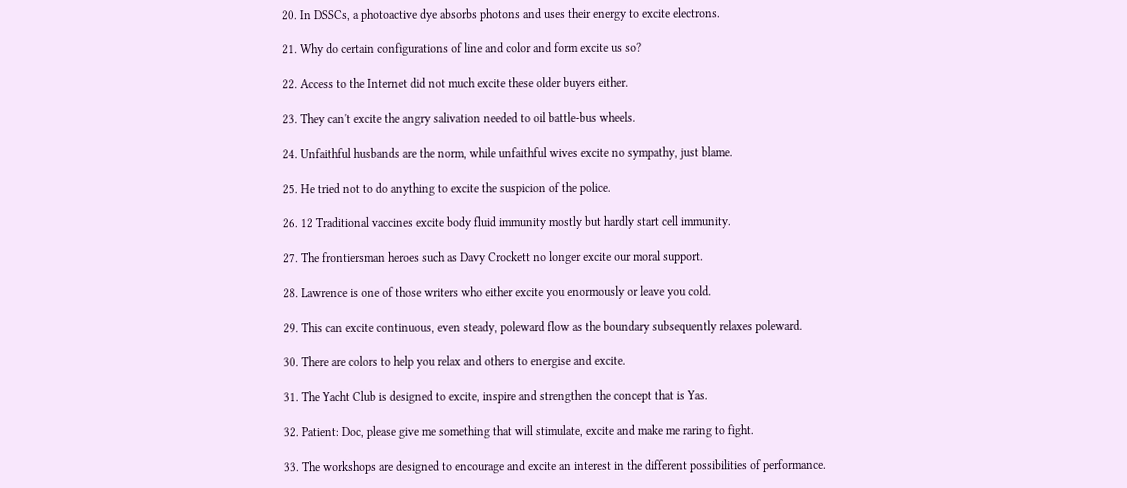20. In DSSCs, a photoactive dye absorbs photons and uses their energy to excite electrons.

21. Why do certain configurations of line and color and form excite us so?

22. Access to the Internet did not much excite these older buyers either.

23. They can't excite the angry salivation needed to oil battle-bus wheels.

24. Unfaithful husbands are the norm, while unfaithful wives excite no sympathy, just blame.

25. He tried not to do anything to excite the suspicion of the police.

26. 12 Traditional vaccines excite body fluid immunity mostly but hardly start cell immunity.

27. The frontiersman heroes such as Davy Crockett no longer excite our moral support.

28. Lawrence is one of those writers who either excite you enormously or leave you cold.

29. This can excite continuous, even steady, poleward flow as the boundary subsequently relaxes poleward.

30. There are colors to help you relax and others to energise and excite.

31. The Yacht Club is designed to excite, inspire and strengthen the concept that is Yas.

32. Patient: Doc, please give me something that will stimulate, excite and make me raring to fight.

33. The workshops are designed to encourage and excite an interest in the different possibilities of performance.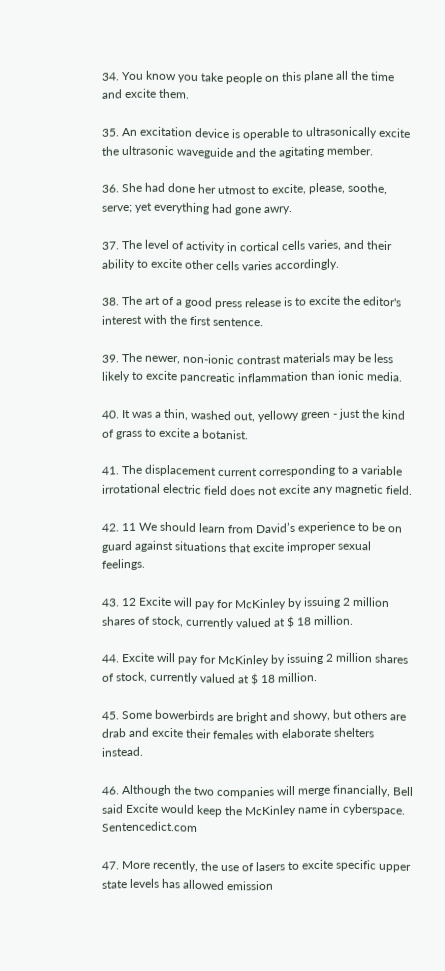34. You know you take people on this plane all the time and excite them.

35. An excitation device is operable to ultrasonically excite the ultrasonic waveguide and the agitating member.

36. She had done her utmost to excite, please, soothe, serve; yet everything had gone awry.

37. The level of activity in cortical cells varies, and their ability to excite other cells varies accordingly.

38. The art of a good press release is to excite the editor's interest with the first sentence.

39. The newer, non-ionic contrast materials may be less likely to excite pancreatic inflammation than ionic media.

40. It was a thin, washed out, yellowy green - just the kind of grass to excite a botanist.

41. The displacement current corresponding to a variable irrotational electric field does not excite any magnetic field.

42. 11 We should learn from David’s experience to be on guard against situations that excite improper sexual feelings.

43. 12 Excite will pay for McKinley by issuing 2 million shares of stock, currently valued at $ 18 million.

44. Excite will pay for McKinley by issuing 2 million shares of stock, currently valued at $ 18 million.

45. Some bowerbirds are bright and showy, but others are drab and excite their females with elaborate shelters instead.

46. Although the two companies will merge financially, Bell said Excite would keep the McKinley name in cyberspace. Sentencedict.com

47. More recently, the use of lasers to excite specific upper state levels has allowed emission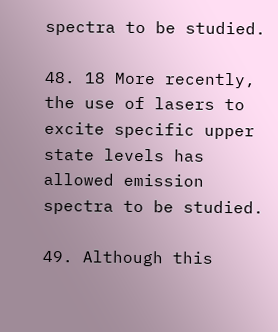spectra to be studied.

48. 18 More recently, the use of lasers to excite specific upper state levels has allowed emission spectra to be studied.

49. Although this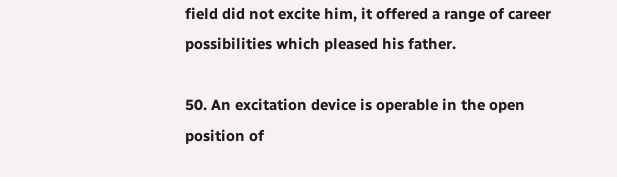field did not excite him, it offered a range of career possibilities which pleased his father.

50. An excitation device is operable in the open position of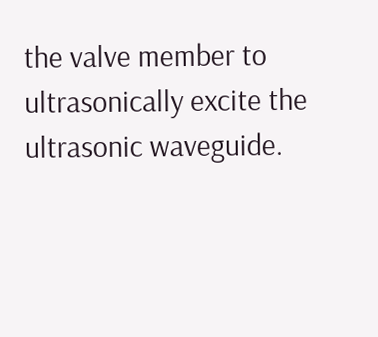the valve member to ultrasonically excite the ultrasonic waveguide.